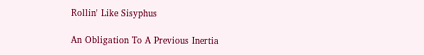Rollin' Like Sisyphus

An Obligation To A Previous Inertia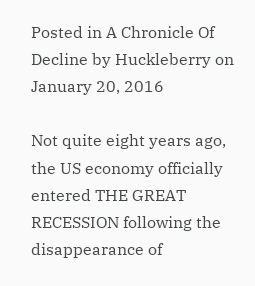Posted in A Chronicle Of Decline by Huckleberry on January 20, 2016

Not quite eight years ago, the US economy officially entered THE GREAT RECESSION following the disappearance of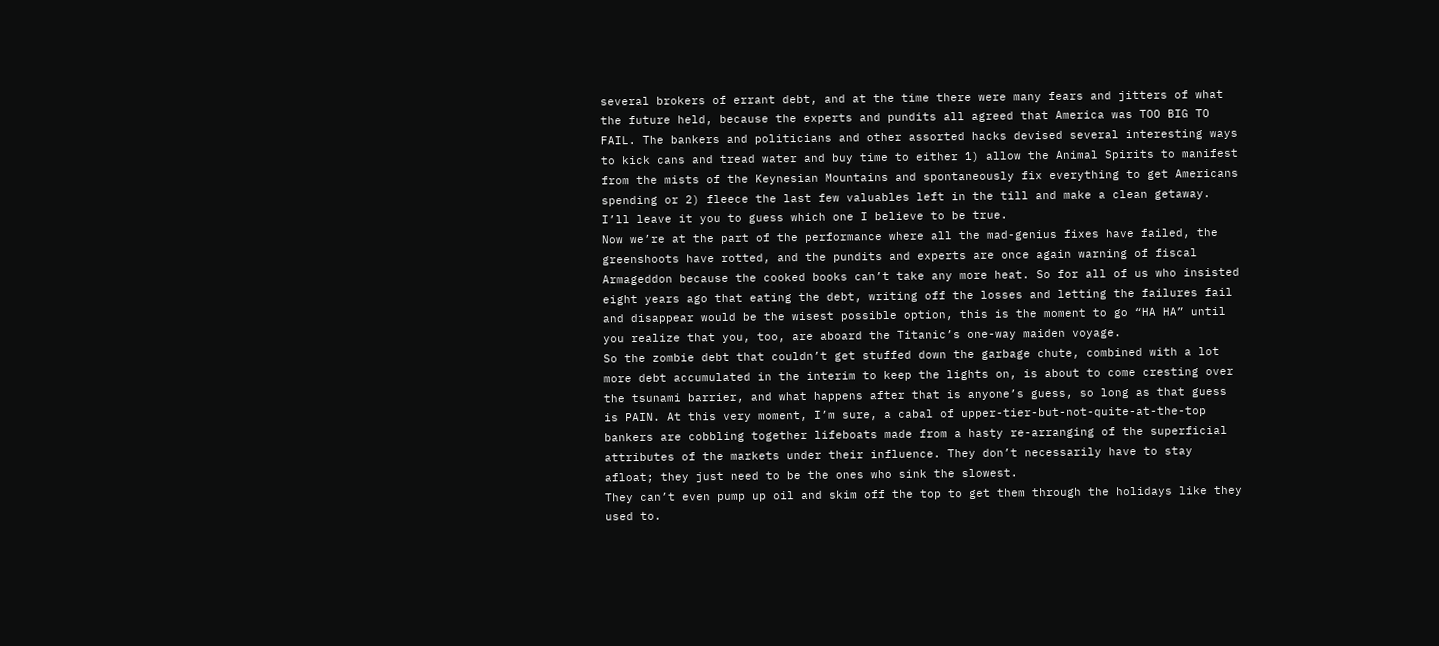several brokers of errant debt, and at the time there were many fears and jitters of what the future held, because the experts and pundits all agreed that America was TOO BIG TO FAIL. The bankers and politicians and other assorted hacks devised several interesting ways to kick cans and tread water and buy time to either 1) allow the Animal Spirits to manifest from the mists of the Keynesian Mountains and spontaneously fix everything to get Americans spending or 2) fleece the last few valuables left in the till and make a clean getaway.
I’ll leave it you to guess which one I believe to be true.
Now we’re at the part of the performance where all the mad-genius fixes have failed, the greenshoots have rotted, and the pundits and experts are once again warning of fiscal Armageddon because the cooked books can’t take any more heat. So for all of us who insisted eight years ago that eating the debt, writing off the losses and letting the failures fail and disappear would be the wisest possible option, this is the moment to go “HA HA” until you realize that you, too, are aboard the Titanic’s one-way maiden voyage.
So the zombie debt that couldn’t get stuffed down the garbage chute, combined with a lot more debt accumulated in the interim to keep the lights on, is about to come cresting over the tsunami barrier, and what happens after that is anyone’s guess, so long as that guess is PAIN. At this very moment, I’m sure, a cabal of upper-tier-but-not-quite-at-the-top bankers are cobbling together lifeboats made from a hasty re-arranging of the superficial attributes of the markets under their influence. They don’t necessarily have to stay afloat; they just need to be the ones who sink the slowest.
They can’t even pump up oil and skim off the top to get them through the holidays like they used to.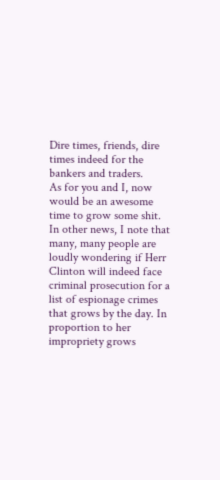Dire times, friends, dire times indeed for the bankers and traders.
As for you and I, now would be an awesome time to grow some shit.
In other news, I note that many, many people are loudly wondering if Herr Clinton will indeed face criminal prosecution for a list of espionage crimes that grows by the day. In proportion to her impropriety grows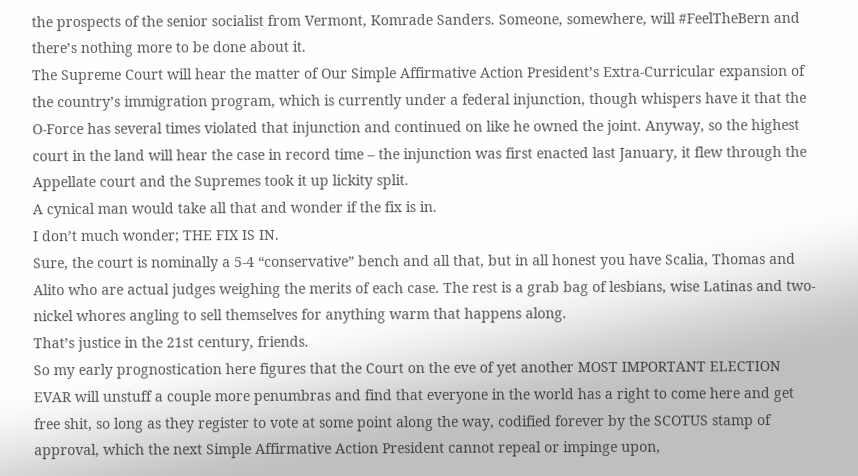the prospects of the senior socialist from Vermont, Komrade Sanders. Someone, somewhere, will #FeelTheBern and there’s nothing more to be done about it.
The Supreme Court will hear the matter of Our Simple Affirmative Action President’s Extra-Curricular expansion of the country’s immigration program, which is currently under a federal injunction, though whispers have it that the O-Force has several times violated that injunction and continued on like he owned the joint. Anyway, so the highest court in the land will hear the case in record time – the injunction was first enacted last January, it flew through the Appellate court and the Supremes took it up lickity split.
A cynical man would take all that and wonder if the fix is in.
I don’t much wonder; THE FIX IS IN.
Sure, the court is nominally a 5-4 “conservative” bench and all that, but in all honest you have Scalia, Thomas and Alito who are actual judges weighing the merits of each case. The rest is a grab bag of lesbians, wise Latinas and two-nickel whores angling to sell themselves for anything warm that happens along.
That’s justice in the 21st century, friends.
So my early prognostication here figures that the Court on the eve of yet another MOST IMPORTANT ELECTION EVAR will unstuff a couple more penumbras and find that everyone in the world has a right to come here and get free shit, so long as they register to vote at some point along the way, codified forever by the SCOTUS stamp of approval, which the next Simple Affirmative Action President cannot repeal or impinge upon,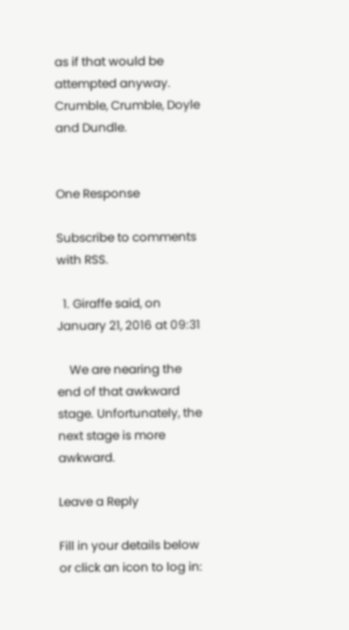as if that would be attempted anyway.
Crumble, Crumble, Doyle and Dundle.


One Response

Subscribe to comments with RSS.

  1. Giraffe said, on January 21, 2016 at 09:31

    We are nearing the end of that awkward stage. Unfortunately, the next stage is more awkward.

Leave a Reply

Fill in your details below or click an icon to log in: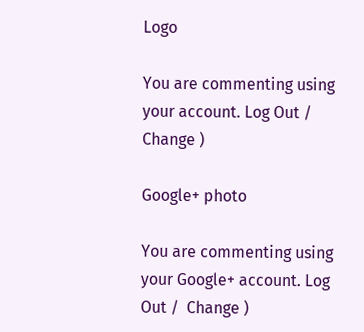Logo

You are commenting using your account. Log Out /  Change )

Google+ photo

You are commenting using your Google+ account. Log Out /  Change )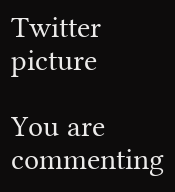Twitter picture

You are commenting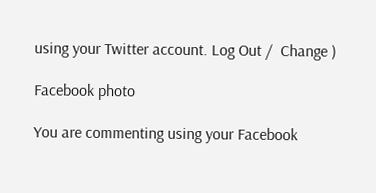using your Twitter account. Log Out /  Change )

Facebook photo

You are commenting using your Facebook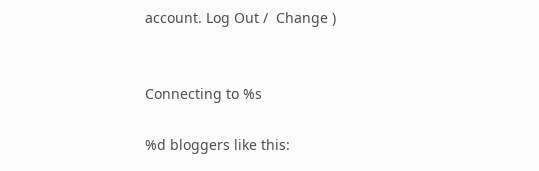account. Log Out /  Change )


Connecting to %s

%d bloggers like this: